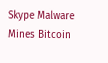Skype Malware Mines Bitcoin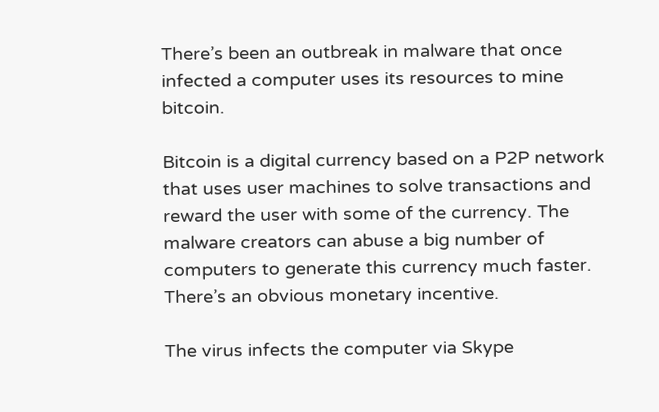There’s been an outbreak in malware that once infected a computer uses its resources to mine bitcoin.

Bitcoin is a digital currency based on a P2P network that uses user machines to solve transactions and reward the user with some of the currency. The malware creators can abuse a big number of computers to generate this currency much faster. There’s an obvious monetary incentive.

The virus infects the computer via Skype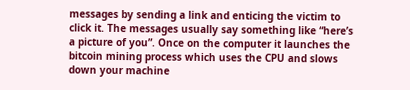messages by sending a link and enticing the victim to click it. The messages usually say something like “here’s a picture of you”. Once on the computer it launches the bitcoin mining process which uses the CPU and slows down your machine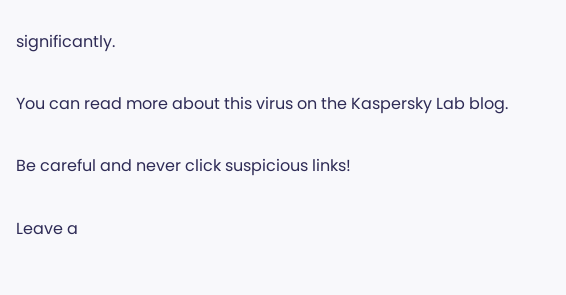significantly.

You can read more about this virus on the Kaspersky Lab blog.

Be careful and never click suspicious links!

Leave a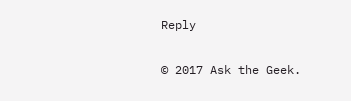Reply

© 2017 Ask the Geek.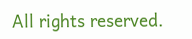All rights reserved.